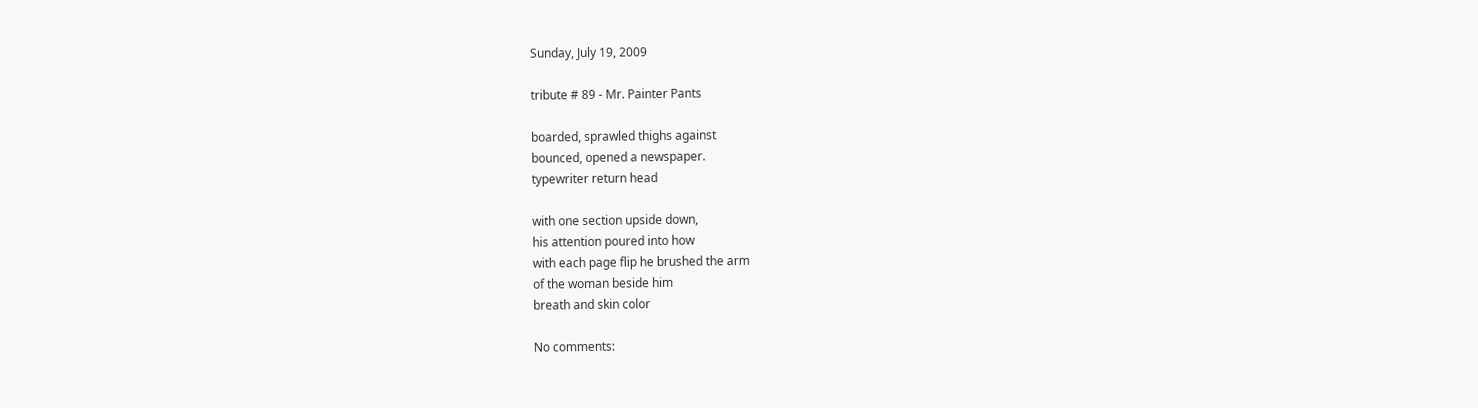Sunday, July 19, 2009

tribute # 89 - Mr. Painter Pants

boarded, sprawled thighs against
bounced, opened a newspaper.
typewriter return head

with one section upside down,
his attention poured into how
with each page flip he brushed the arm
of the woman beside him
breath and skin color

No comments: